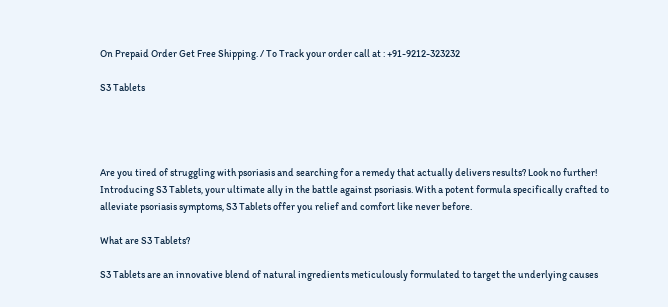On Prepaid Order Get Free Shipping. / To Track your order call at : +91-9212-323232

S3 Tablets




Are you tired of struggling with psoriasis and searching for a remedy that actually delivers results? Look no further! Introducing S3 Tablets, your ultimate ally in the battle against psoriasis. With a potent formula specifically crafted to alleviate psoriasis symptoms, S3 Tablets offer you relief and comfort like never before.

What are S3 Tablets?

S3 Tablets are an innovative blend of natural ingredients meticulously formulated to target the underlying causes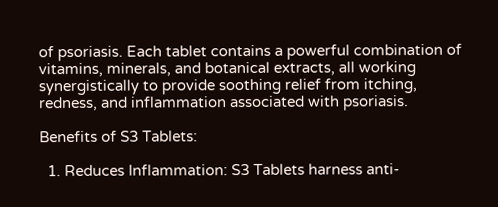of psoriasis. Each tablet contains a powerful combination of vitamins, minerals, and botanical extracts, all working synergistically to provide soothing relief from itching, redness, and inflammation associated with psoriasis.

Benefits of S3 Tablets:

  1. Reduces Inflammation: S3 Tablets harness anti-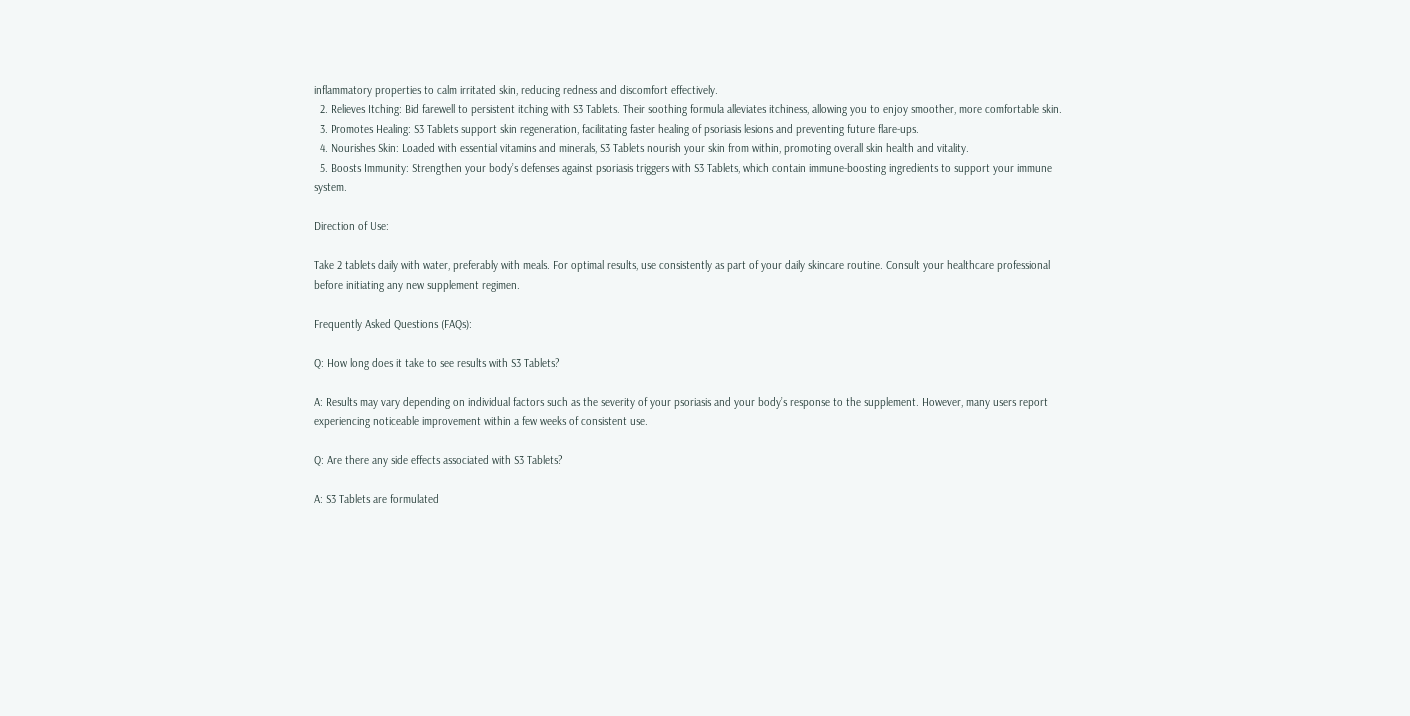inflammatory properties to calm irritated skin, reducing redness and discomfort effectively.
  2. Relieves Itching: Bid farewell to persistent itching with S3 Tablets. Their soothing formula alleviates itchiness, allowing you to enjoy smoother, more comfortable skin.
  3. Promotes Healing: S3 Tablets support skin regeneration, facilitating faster healing of psoriasis lesions and preventing future flare-ups.
  4. Nourishes Skin: Loaded with essential vitamins and minerals, S3 Tablets nourish your skin from within, promoting overall skin health and vitality.
  5. Boosts Immunity: Strengthen your body’s defenses against psoriasis triggers with S3 Tablets, which contain immune-boosting ingredients to support your immune system.

Direction of Use:

Take 2 tablets daily with water, preferably with meals. For optimal results, use consistently as part of your daily skincare routine. Consult your healthcare professional before initiating any new supplement regimen.

Frequently Asked Questions (FAQs):

Q: How long does it take to see results with S3 Tablets?

A: Results may vary depending on individual factors such as the severity of your psoriasis and your body’s response to the supplement. However, many users report experiencing noticeable improvement within a few weeks of consistent use.

Q: Are there any side effects associated with S3 Tablets?

A: S3 Tablets are formulated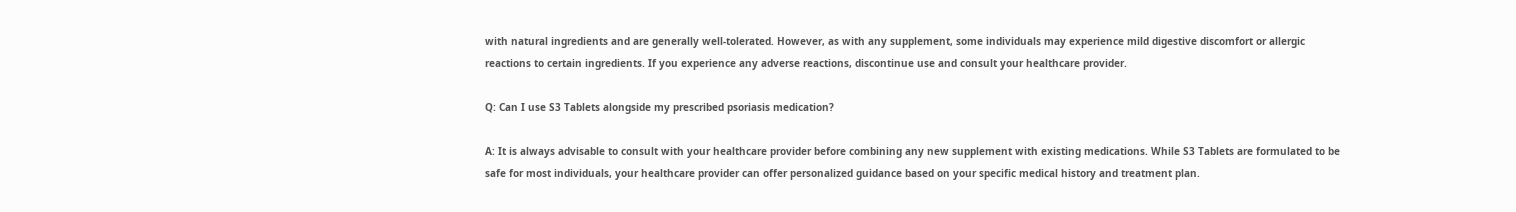with natural ingredients and are generally well-tolerated. However, as with any supplement, some individuals may experience mild digestive discomfort or allergic reactions to certain ingredients. If you experience any adverse reactions, discontinue use and consult your healthcare provider.

Q: Can I use S3 Tablets alongside my prescribed psoriasis medication?

A: It is always advisable to consult with your healthcare provider before combining any new supplement with existing medications. While S3 Tablets are formulated to be safe for most individuals, your healthcare provider can offer personalized guidance based on your specific medical history and treatment plan.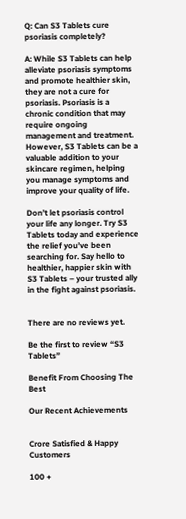Q: Can S3 Tablets cure psoriasis completely?

A: While S3 Tablets can help alleviate psoriasis symptoms and promote healthier skin, they are not a cure for psoriasis. Psoriasis is a chronic condition that may require ongoing management and treatment. However, S3 Tablets can be a valuable addition to your skincare regimen, helping you manage symptoms and improve your quality of life.

Don’t let psoriasis control your life any longer. Try S3 Tablets today and experience the relief you’ve been searching for. Say hello to healthier, happier skin with S3 Tablets – your trusted ally in the fight against psoriasis.


There are no reviews yet.

Be the first to review “S3 Tablets”

Benefit From Choosing The Best

Our Recent Achievements


Crore Satisfied & Happy Customers

100 +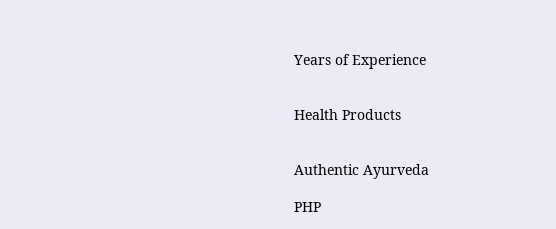Years of Experience


Health Products


Authentic Ayurveda

PHP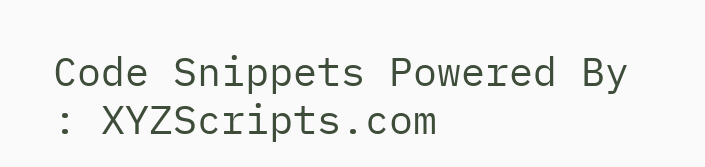Code Snippets Powered By : XYZScripts.com